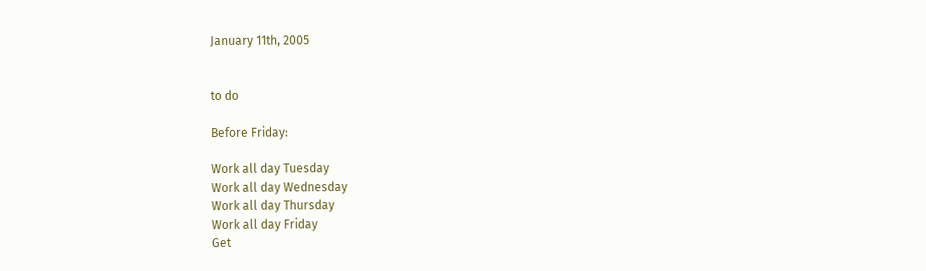January 11th, 2005


to do

Before Friday:

Work all day Tuesday
Work all day Wednesday
Work all day Thursday
Work all day Friday
Get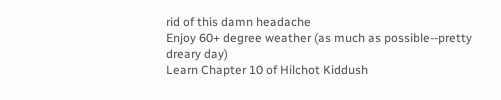rid of this damn headache
Enjoy 60+ degree weather (as much as possible--pretty dreary day)
Learn Chapter 10 of Hilchot Kiddush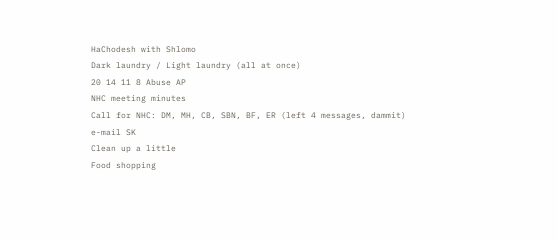HaChodesh with Shlomo
Dark laundry / Light laundry (all at once)
20 14 11 8 Abuse AP
NHC meeting minutes
Call for NHC: DM, MH, CB, SBN, BF, ER (left 4 messages, dammit)
e-mail SK
Clean up a little
Food shopping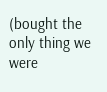(bought the only thing we were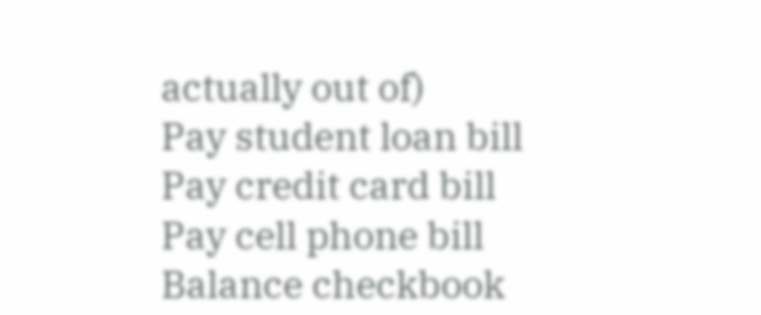actually out of)
Pay student loan bill
Pay credit card bill
Pay cell phone bill
Balance checkbook